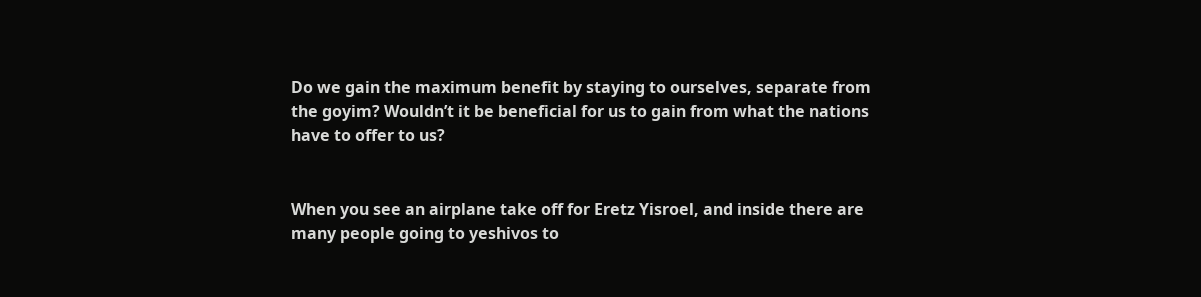Do we gain the maximum benefit by staying to ourselves, separate from the goyim? Wouldn’t it be beneficial for us to gain from what the nations have to offer to us?


When you see an airplane take off for Eretz Yisroel, and inside there are many people going to yeshivos to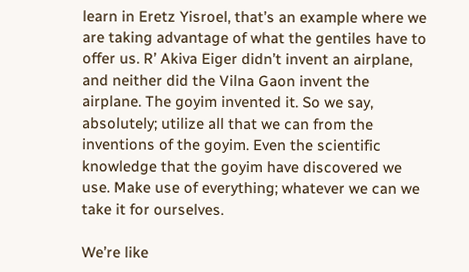learn in Eretz Yisroel, that’s an example where we are taking advantage of what the gentiles have to offer us. R’ Akiva Eiger didn’t invent an airplane, and neither did the Vilna Gaon invent the airplane. The goyim invented it. So we say, absolutely; utilize all that we can from the inventions of the goyim. Even the scientific knowledge that the goyim have discovered we use. Make use of everything; whatever we can we take it for ourselves.

We’re like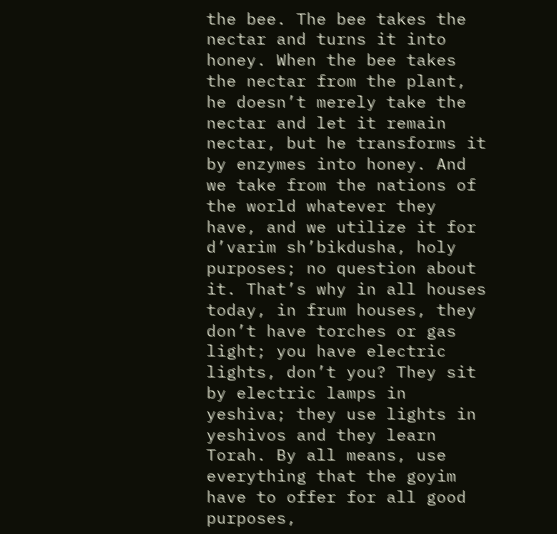the bee. The bee takes the nectar and turns it into honey. When the bee takes the nectar from the plant, he doesn’t merely take the nectar and let it remain nectar, but he transforms it by enzymes into honey. And we take from the nations of the world whatever they have, and we utilize it for d’varim sh’bikdusha, holy purposes; no question about it. That’s why in all houses today, in frum houses, they don’t have torches or gas light; you have electric lights, don’t you? They sit by electric lamps in yeshiva; they use lights in yeshivos and they learn Torah. By all means, use everything that the goyim have to offer for all good purposes,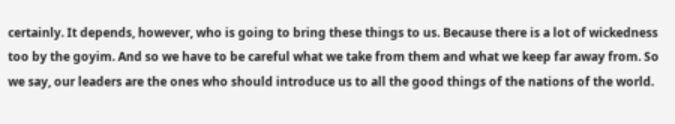certainly. It depends, however, who is going to bring these things to us. Because there is a lot of wickedness too by the goyim. And so we have to be careful what we take from them and what we keep far away from. So we say, our leaders are the ones who should introduce us to all the good things of the nations of the world.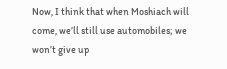Now, I think that when Moshiach will come, we’ll still use automobiles; we won’t give up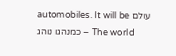automobiles. It will be עולם כמנהגו נוהג – The world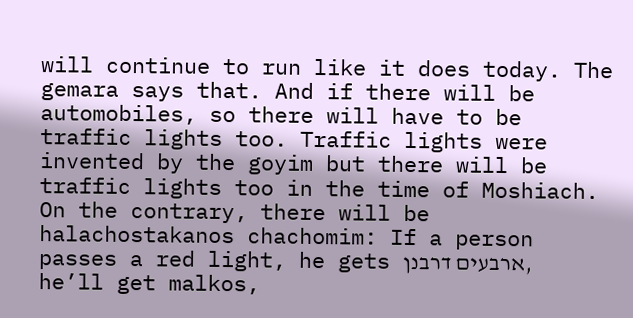will continue to run like it does today. The gemara says that. And if there will be automobiles, so there will have to be traffic lights too. Traffic lights were invented by the goyim but there will be traffic lights too in the time of Moshiach. On the contrary, there will be halachostakanos chachomim: If a person passes a red light, he gets ארבעים דרבנן, he’ll get malkos,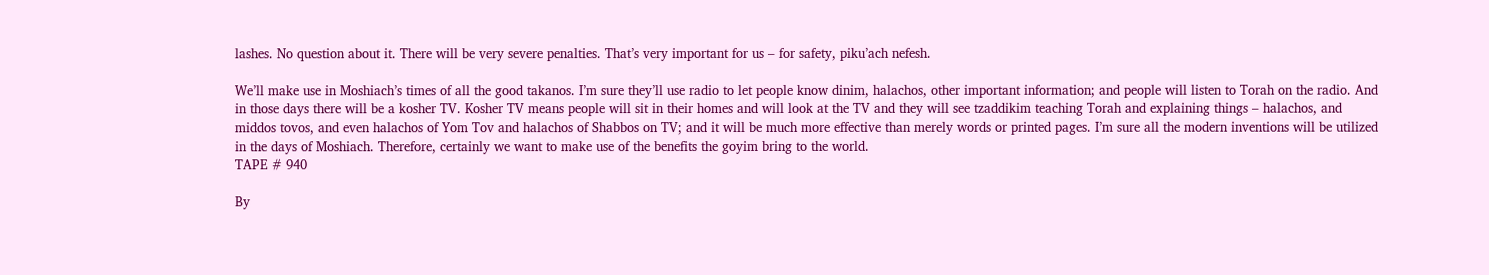lashes. No question about it. There will be very severe penalties. That’s very important for us – for safety, piku’ach nefesh.

We’ll make use in Moshiach’s times of all the good takanos. I’m sure they’ll use radio to let people know dinim, halachos, other important information; and people will listen to Torah on the radio. And in those days there will be a kosher TV. Kosher TV means people will sit in their homes and will look at the TV and they will see tzaddikim teaching Torah and explaining things – halachos, and middos tovos, and even halachos of Yom Tov and halachos of Shabbos on TV; and it will be much more effective than merely words or printed pages. I’m sure all the modern inventions will be utilized in the days of Moshiach. Therefore, certainly we want to make use of the benefits the goyim bring to the world.
TAPE # 940

By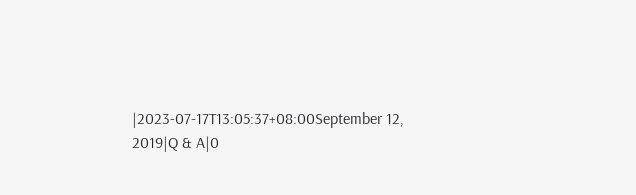|2023-07-17T13:05:37+08:00September 12, 2019|Q & A|0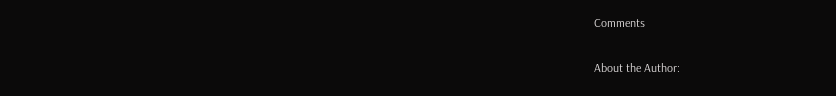Comments

About the Author: